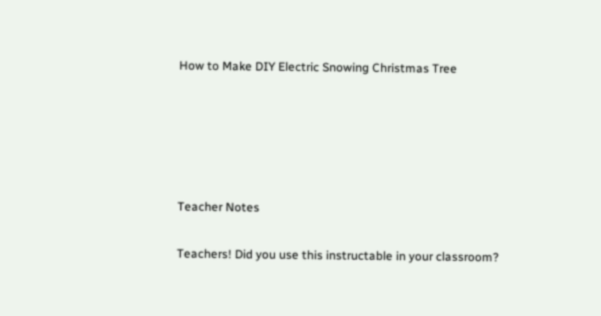How to Make DIY Electric Snowing Christmas Tree





Teacher Notes

Teachers! Did you use this instructable in your classroom?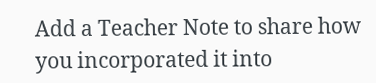Add a Teacher Note to share how you incorporated it into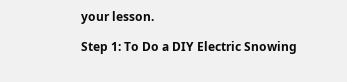your lesson.

Step 1: To Do a DIY Electric Snowing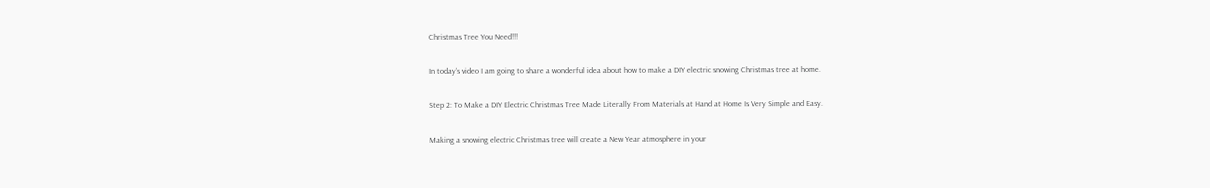Christmas Tree You Need!!!

In today’s video I am going to share a wonderful idea about how to make a DIY electric snowing Christmas tree at home.

Step 2: To Make a DIY Electric Christmas Tree Made Literally From Materials at Hand at Home Is Very Simple and Easy.

Making a snowing electric Christmas tree will create a New Year atmosphere in your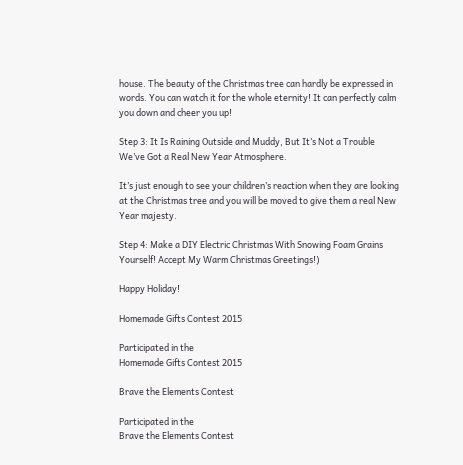house. The beauty of the Christmas tree can hardly be expressed in words. You can watch it for the whole eternity! It can perfectly calm you down and cheer you up!

Step 3: It Is Raining Outside and Muddy, But It’s Not a Trouble We’ve Got a Real New Year Atmosphere.

It’s just enough to see your children’s reaction when they are looking at the Christmas tree and you will be moved to give them a real New Year majesty.

Step 4: Make a DIY Electric Christmas With Snowing Foam Grains Yourself! Accept My Warm Christmas Greetings!)

Happy Holiday!

Homemade Gifts Contest 2015

Participated in the
Homemade Gifts Contest 2015

Brave the Elements Contest

Participated in the
Brave the Elements Contest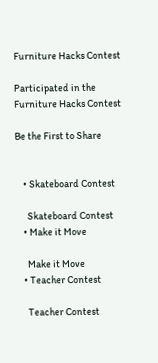Furniture Hacks Contest

Participated in the
Furniture Hacks Contest

Be the First to Share


    • Skateboard Contest

      Skateboard Contest
    • Make it Move

      Make it Move
    • Teacher Contest

      Teacher Contest